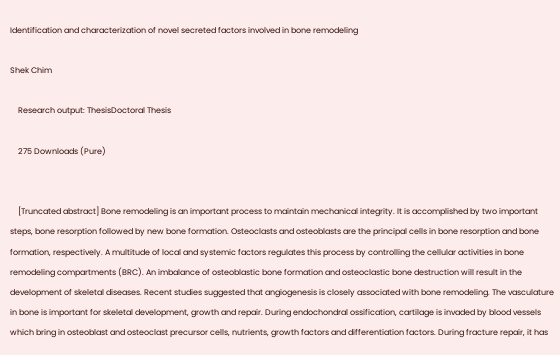Identification and characterization of novel secreted factors involved in bone remodeling

Shek Chim

    Research output: ThesisDoctoral Thesis

    275 Downloads (Pure)


    [Truncated abstract] Bone remodeling is an important process to maintain mechanical integrity. It is accomplished by two important steps, bone resorption followed by new bone formation. Osteoclasts and osteoblasts are the principal cells in bone resorption and bone formation, respectively. A multitude of local and systemic factors regulates this process by controlling the cellular activities in bone remodeling compartments (BRC). An imbalance of osteoblastic bone formation and osteoclastic bone destruction will result in the development of skeletal diseases. Recent studies suggested that angiogenesis is closely associated with bone remodeling. The vasculature in bone is important for skeletal development, growth and repair. During endochondral ossification, cartilage is invaded by blood vessels which bring in osteoblast and osteoclast precursor cells, nutrients, growth factors and differentiation factors. During fracture repair, it has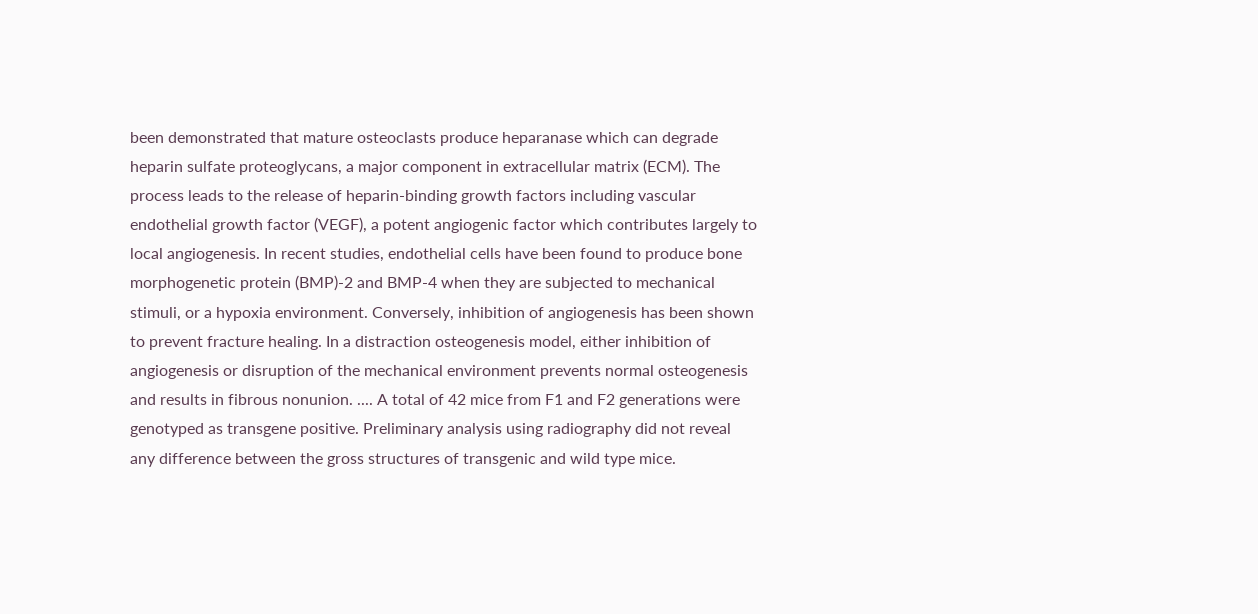been demonstrated that mature osteoclasts produce heparanase which can degrade heparin sulfate proteoglycans, a major component in extracellular matrix (ECM). The process leads to the release of heparin-binding growth factors including vascular endothelial growth factor (VEGF), a potent angiogenic factor which contributes largely to local angiogenesis. In recent studies, endothelial cells have been found to produce bone morphogenetic protein (BMP)-2 and BMP-4 when they are subjected to mechanical stimuli, or a hypoxia environment. Conversely, inhibition of angiogenesis has been shown to prevent fracture healing. In a distraction osteogenesis model, either inhibition of angiogenesis or disruption of the mechanical environment prevents normal osteogenesis and results in fibrous nonunion. .... A total of 42 mice from F1 and F2 generations were genotyped as transgene positive. Preliminary analysis using radiography did not reveal any difference between the gross structures of transgenic and wild type mice.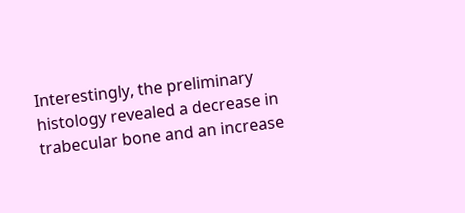Interestingly, the preliminary histology revealed a decrease in trabecular bone and an increase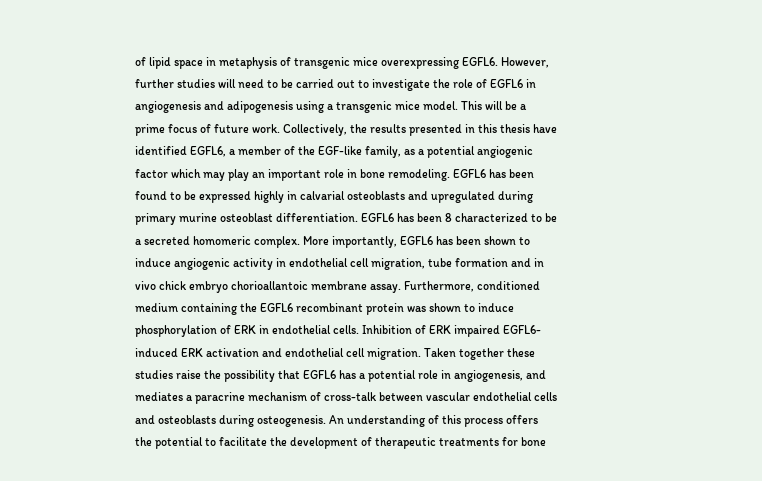of lipid space in metaphysis of transgenic mice overexpressing EGFL6. However, further studies will need to be carried out to investigate the role of EGFL6 in angiogenesis and adipogenesis using a transgenic mice model. This will be a prime focus of future work. Collectively, the results presented in this thesis have identified EGFL6, a member of the EGF-like family, as a potential angiogenic factor which may play an important role in bone remodeling. EGFL6 has been found to be expressed highly in calvarial osteoblasts and upregulated during primary murine osteoblast differentiation. EGFL6 has been 8 characterized to be a secreted homomeric complex. More importantly, EGFL6 has been shown to induce angiogenic activity in endothelial cell migration, tube formation and in vivo chick embryo chorioallantoic membrane assay. Furthermore, conditioned medium containing the EGFL6 recombinant protein was shown to induce phosphorylation of ERK in endothelial cells. Inhibition of ERK impaired EGFL6-induced ERK activation and endothelial cell migration. Taken together these studies raise the possibility that EGFL6 has a potential role in angiogenesis, and mediates a paracrine mechanism of cross-talk between vascular endothelial cells and osteoblasts during osteogenesis. An understanding of this process offers the potential to facilitate the development of therapeutic treatments for bone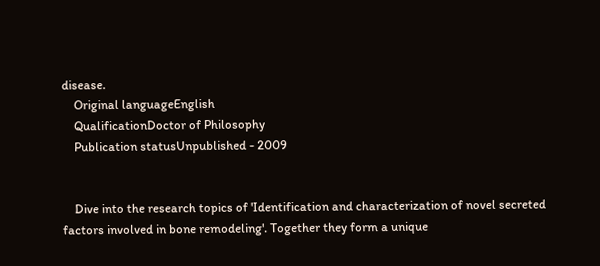disease.
    Original languageEnglish
    QualificationDoctor of Philosophy
    Publication statusUnpublished - 2009


    Dive into the research topics of 'Identification and characterization of novel secreted factors involved in bone remodeling'. Together they form a unique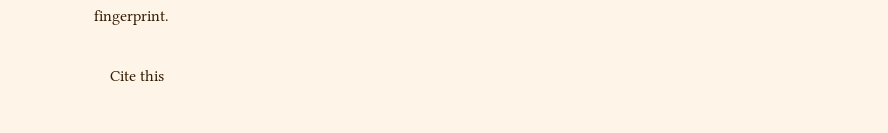fingerprint.

    Cite this